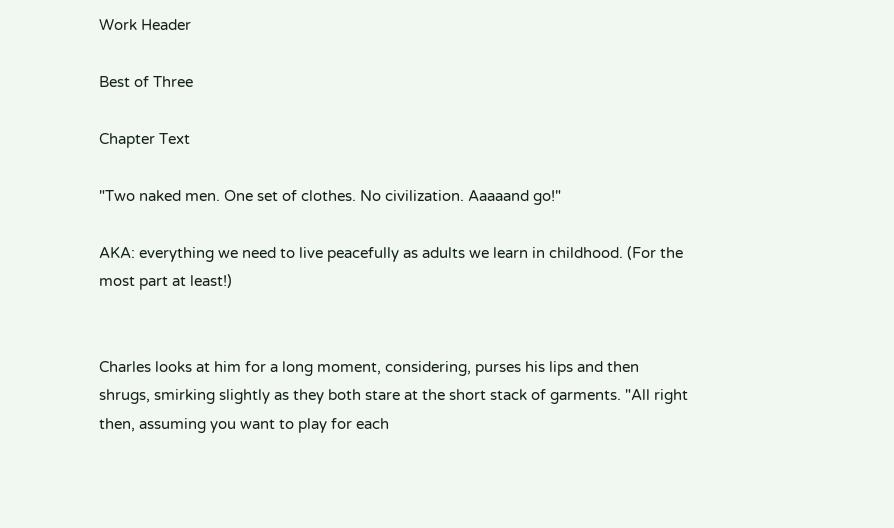Work Header

Best of Three

Chapter Text

"Two naked men. One set of clothes. No civilization. Aaaaand go!"

AKA: everything we need to live peacefully as adults we learn in childhood. (For the most part at least!)


Charles looks at him for a long moment, considering, purses his lips and then shrugs, smirking slightly as they both stare at the short stack of garments. "All right then, assuming you want to play for each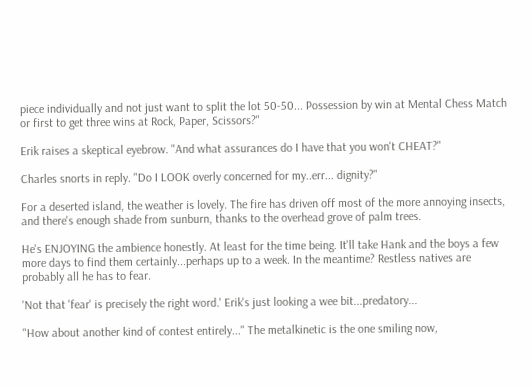piece individually and not just want to split the lot 50-50... Possession by win at Mental Chess Match or first to get three wins at Rock, Paper, Scissors?"

Erik raises a skeptical eyebrow. "And what assurances do I have that you won't CHEAT?"

Charles snorts in reply. "Do I LOOK overly concerned for my..err... dignity?"

For a deserted island, the weather is lovely. The fire has driven off most of the more annoying insects, and there's enough shade from sunburn, thanks to the overhead grove of palm trees.

He's ENJOYING the ambience honestly. At least for the time being. It'll take Hank and the boys a few more days to find them certainly...perhaps up to a week. In the meantime? Restless natives are probably all he has to fear.

'Not that 'fear' is precisely the right word.' Erik's just looking a wee bit...predatory...

"How about another kind of contest entirely..." The metalkinetic is the one smiling now,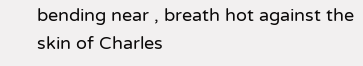bending near , breath hot against the skin of Charles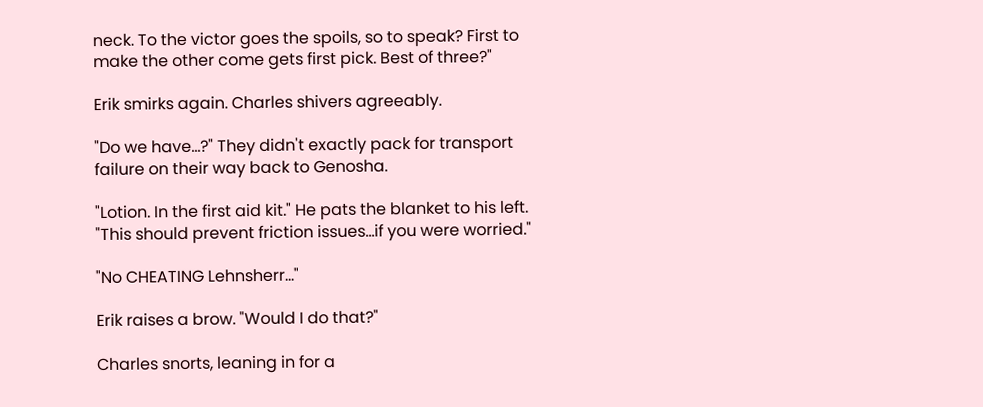neck. To the victor goes the spoils, so to speak? First to make the other come gets first pick. Best of three?"

Erik smirks again. Charles shivers agreeably.

"Do we have...?" They didn't exactly pack for transport failure on their way back to Genosha.

"Lotion. In the first aid kit." He pats the blanket to his left. "This should prevent friction issues...if you were worried."

"No CHEATING Lehnsherr..."

Erik raises a brow. "Would I do that?"

Charles snorts, leaning in for a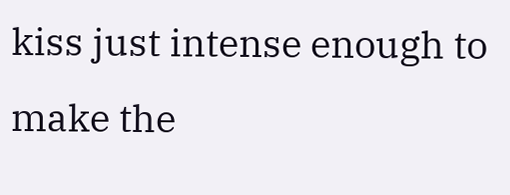kiss just intense enough to make the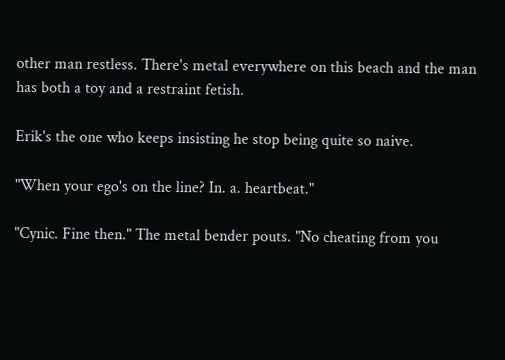other man restless. There's metal everywhere on this beach and the man has both a toy and a restraint fetish.

Erik's the one who keeps insisting he stop being quite so naive.

"When your ego's on the line? In. a. heartbeat."

"Cynic. Fine then." The metal bender pouts. "No cheating from you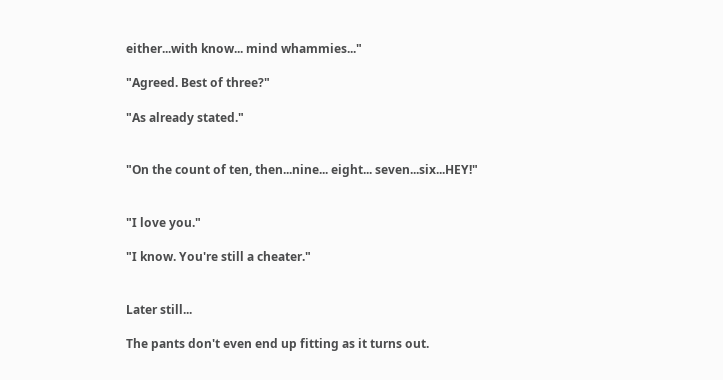either...with know... mind whammies..."

"Agreed. Best of three?"

"As already stated."


"On the count of ten, then...nine... eight... seven...six...HEY!"


"I love you."

"I know. You're still a cheater."


Later still...

The pants don't even end up fitting as it turns out.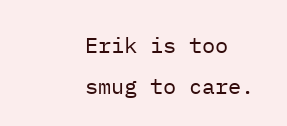Erik is too smug to care.